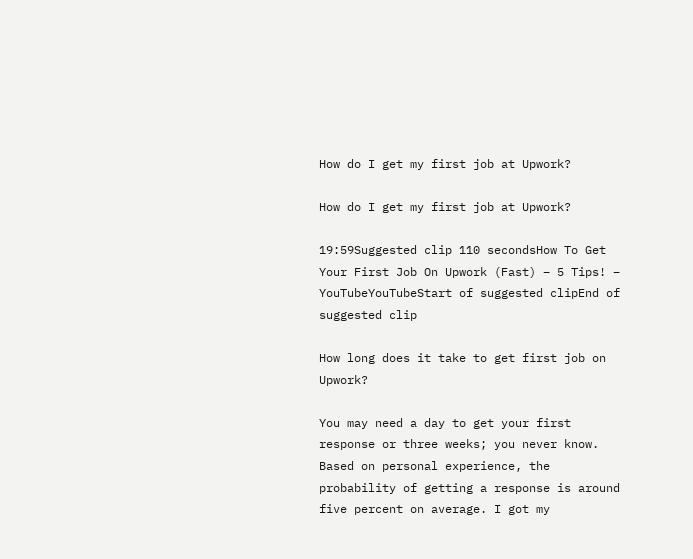How do I get my first job at Upwork?

How do I get my first job at Upwork?

19:59Suggested clip 110 secondsHow To Get Your First Job On Upwork (Fast) – 5 Tips! – YouTubeYouTubeStart of suggested clipEnd of suggested clip

How long does it take to get first job on Upwork?

You may need a day to get your first response or three weeks; you never know. Based on personal experience, the probability of getting a response is around five percent on average. I got my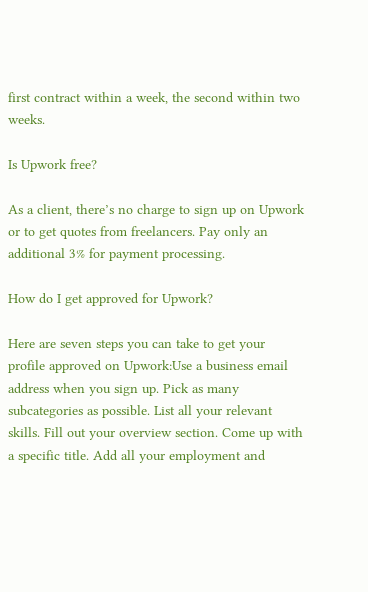first contract within a week, the second within two weeks.

Is Upwork free?

As a client, there’s no charge to sign up on Upwork or to get quotes from freelancers. Pay only an additional 3% for payment processing.

How do I get approved for Upwork?

Here are seven steps you can take to get your profile approved on Upwork:Use a business email address when you sign up. Pick as many subcategories as possible. List all your relevant skills. Fill out your overview section. Come up with a specific title. Add all your employment and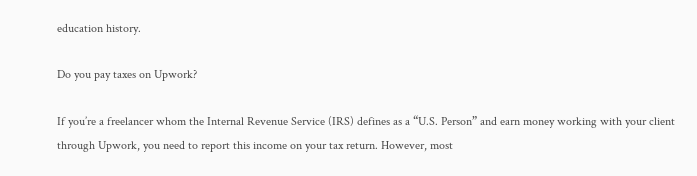education history.

Do you pay taxes on Upwork?

If you’re a freelancer whom the Internal Revenue Service (IRS) defines as a “U.S. Person” and earn money working with your client through Upwork, you need to report this income on your tax return. However, most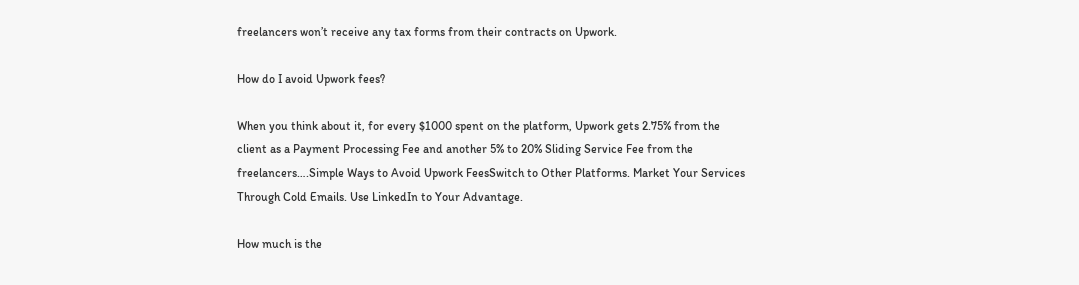freelancers won’t receive any tax forms from their contracts on Upwork.

How do I avoid Upwork fees?

When you think about it, for every $1000 spent on the platform, Upwork gets 2.75% from the client as a Payment Processing Fee and another 5% to 20% Sliding Service Fee from the freelancers….Simple Ways to Avoid Upwork FeesSwitch to Other Platforms. Market Your Services Through Cold Emails. Use LinkedIn to Your Advantage.

How much is the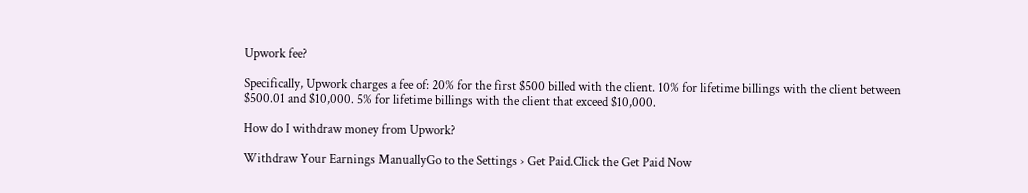Upwork fee?

Specifically, Upwork charges a fee of: 20% for the first $500 billed with the client. 10% for lifetime billings with the client between $500.01 and $10,000. 5% for lifetime billings with the client that exceed $10,000.

How do I withdraw money from Upwork?

Withdraw Your Earnings ManuallyGo to the Settings › Get Paid.Click the Get Paid Now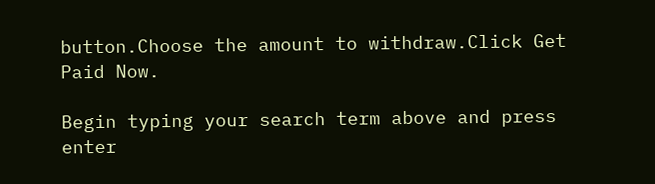button.Choose the amount to withdraw.Click Get Paid Now.

Begin typing your search term above and press enter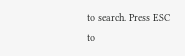to search. Press ESC to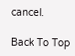cancel.

Back To Top